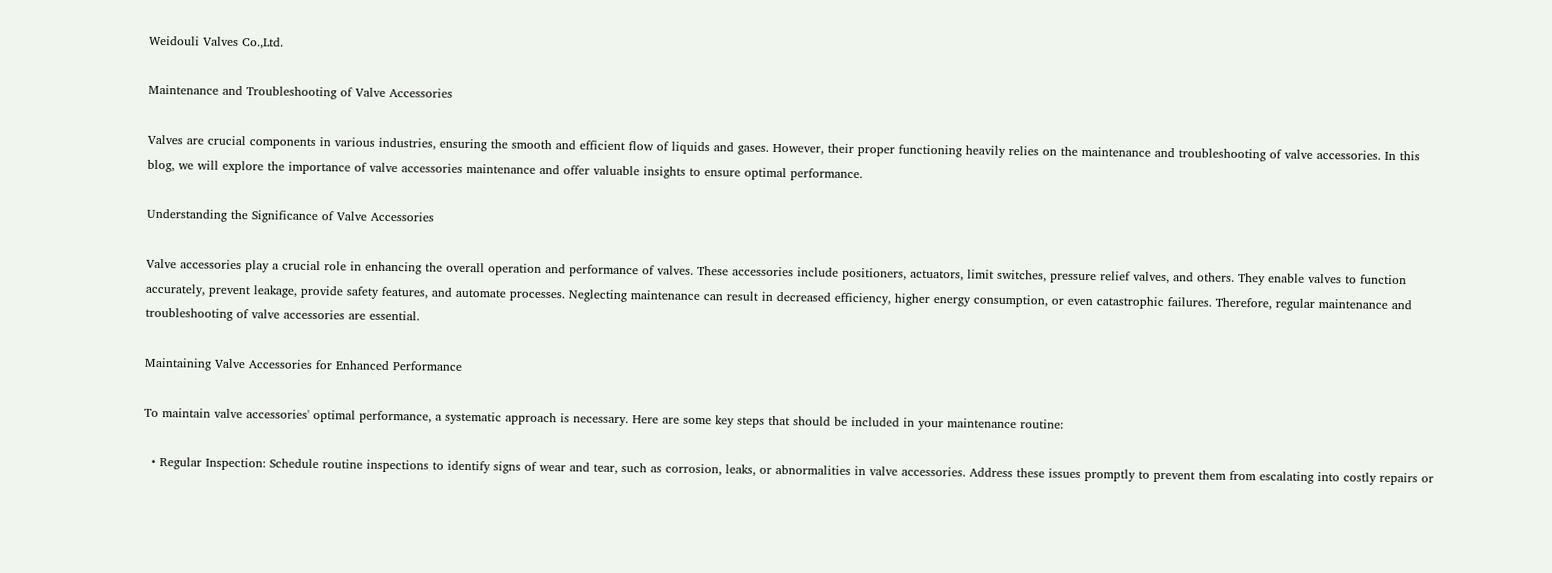Weidouli Valves Co.,Ltd.

Maintenance and Troubleshooting of Valve Accessories

Valves are crucial components in various industries, ensuring the smooth and efficient flow of liquids and gases. However, their proper functioning heavily relies on the maintenance and troubleshooting of valve accessories. In this blog, we will explore the importance of valve accessories maintenance and offer valuable insights to ensure optimal performance.

Understanding the Significance of Valve Accessories

Valve accessories play a crucial role in enhancing the overall operation and performance of valves. These accessories include positioners, actuators, limit switches, pressure relief valves, and others. They enable valves to function accurately, prevent leakage, provide safety features, and automate processes. Neglecting maintenance can result in decreased efficiency, higher energy consumption, or even catastrophic failures. Therefore, regular maintenance and troubleshooting of valve accessories are essential.

Maintaining Valve Accessories for Enhanced Performance

To maintain valve accessories' optimal performance, a systematic approach is necessary. Here are some key steps that should be included in your maintenance routine:

  • Regular Inspection: Schedule routine inspections to identify signs of wear and tear, such as corrosion, leaks, or abnormalities in valve accessories. Address these issues promptly to prevent them from escalating into costly repairs or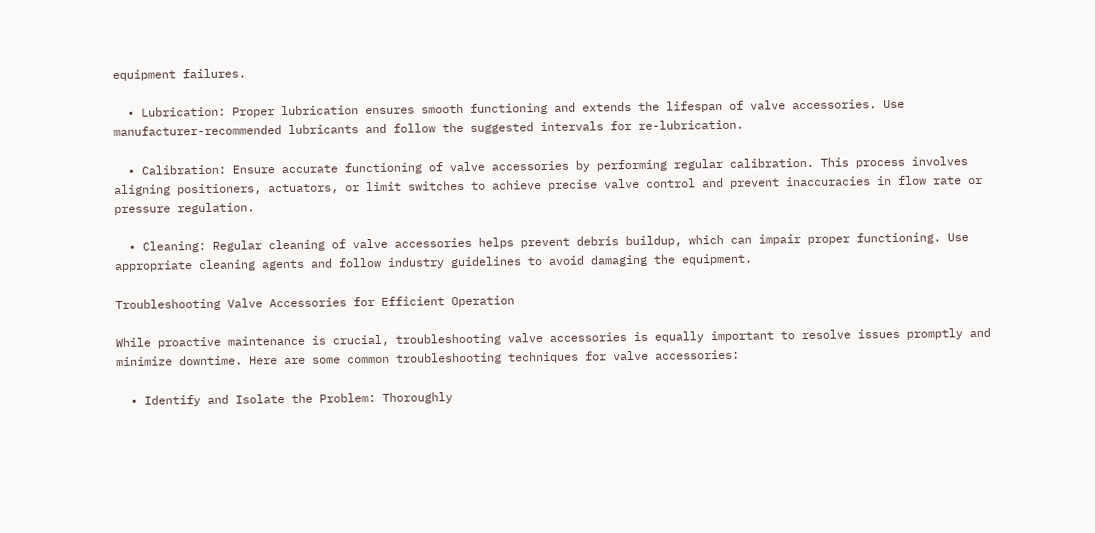equipment failures.

  • Lubrication: Proper lubrication ensures smooth functioning and extends the lifespan of valve accessories. Use manufacturer-recommended lubricants and follow the suggested intervals for re-lubrication.

  • Calibration: Ensure accurate functioning of valve accessories by performing regular calibration. This process involves aligning positioners, actuators, or limit switches to achieve precise valve control and prevent inaccuracies in flow rate or pressure regulation.

  • Cleaning: Regular cleaning of valve accessories helps prevent debris buildup, which can impair proper functioning. Use appropriate cleaning agents and follow industry guidelines to avoid damaging the equipment.

Troubleshooting Valve Accessories for Efficient Operation

While proactive maintenance is crucial, troubleshooting valve accessories is equally important to resolve issues promptly and minimize downtime. Here are some common troubleshooting techniques for valve accessories:

  • Identify and Isolate the Problem: Thoroughly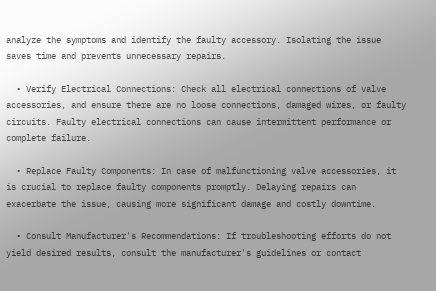analyze the symptoms and identify the faulty accessory. Isolating the issue saves time and prevents unnecessary repairs.

  • Verify Electrical Connections: Check all electrical connections of valve accessories, and ensure there are no loose connections, damaged wires, or faulty circuits. Faulty electrical connections can cause intermittent performance or complete failure.

  • Replace Faulty Components: In case of malfunctioning valve accessories, it is crucial to replace faulty components promptly. Delaying repairs can exacerbate the issue, causing more significant damage and costly downtime.

  • Consult Manufacturer's Recommendations: If troubleshooting efforts do not yield desired results, consult the manufacturer's guidelines or contact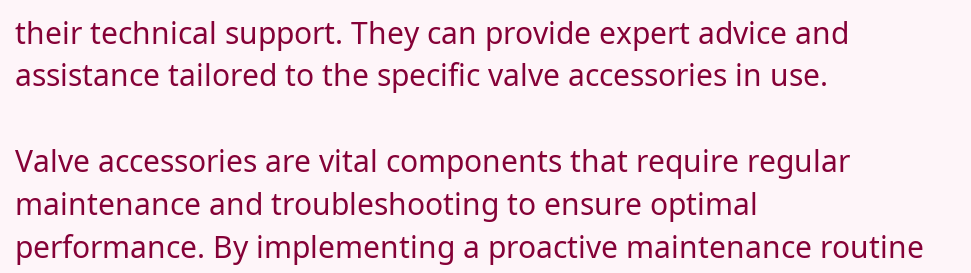their technical support. They can provide expert advice and assistance tailored to the specific valve accessories in use.

Valve accessories are vital components that require regular maintenance and troubleshooting to ensure optimal performance. By implementing a proactive maintenance routine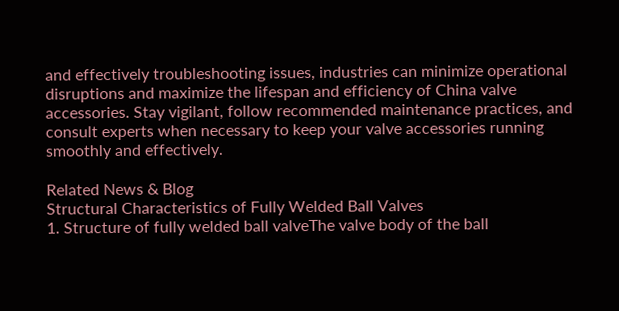and effectively troubleshooting issues, industries can minimize operational disruptions and maximize the lifespan and efficiency of China valve accessories. Stay vigilant, follow recommended maintenance practices, and consult experts when necessary to keep your valve accessories running smoothly and effectively.

Related News & Blog
Structural Characteristics of Fully Welded Ball Valves
1. Structure of fully welded ball valveThe valve body of the ball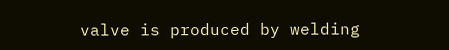valve is produced by welding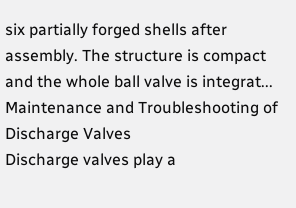six partially forged shells after assembly. The structure is compact and the whole ball valve is integrat...
Maintenance and Troubleshooting of Discharge Valves
Discharge valves play a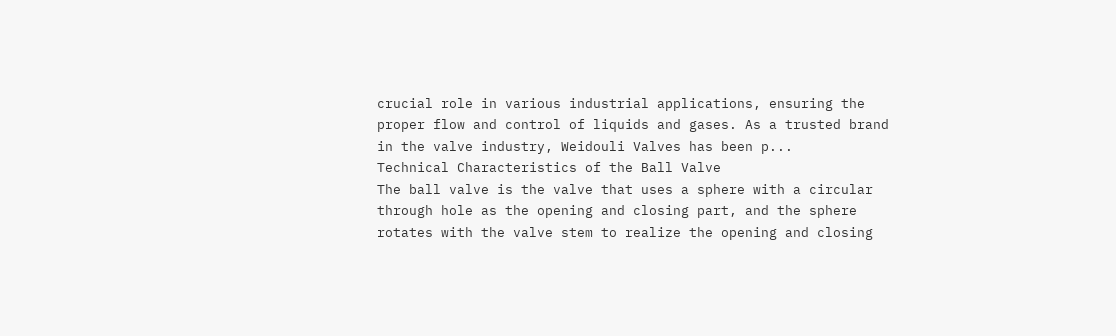crucial role in various industrial applications, ensuring the proper flow and control of liquids and gases. As a trusted brand in the valve industry, Weidouli Valves has been p...
Technical Characteristics of the Ball Valve
The ball valve is the valve that uses a sphere with a circular through hole as the opening and closing part, and the sphere rotates with the valve stem to realize the opening and closing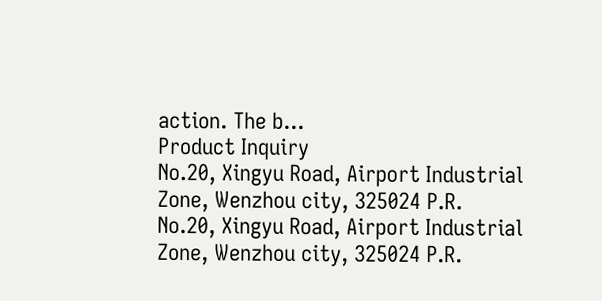action. The b...
Product Inquiry
No.20, Xingyu Road, Airport Industrial Zone, Wenzhou city, 325024 P.R.
No.20, Xingyu Road, Airport Industrial Zone, Wenzhou city, 325024 P.R.